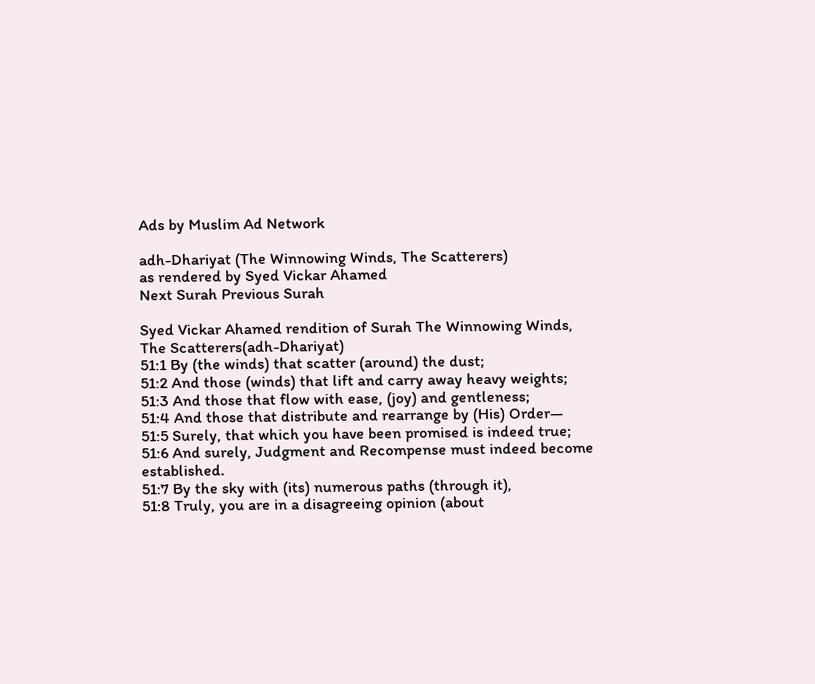Ads by Muslim Ad Network

adh-Dhariyat (The Winnowing Winds, The Scatterers)
as rendered by Syed Vickar Ahamed
Next Surah Previous Surah

Syed Vickar Ahamed rendition of Surah The Winnowing Winds, The Scatterers(adh-Dhariyat)
51:1 By (the winds) that scatter (around) the dust;
51:2 And those (winds) that lift and carry away heavy weights;
51:3 And those that flow with ease, (joy) and gentleness;
51:4 And those that distribute and rearrange by (His) Order—
51:5 Surely, that which you have been promised is indeed true;
51:6 And surely, Judgment and Recompense must indeed become established.
51:7 By the sky with (its) numerous paths (through it),
51:8 Truly, you are in a disagreeing opinion (about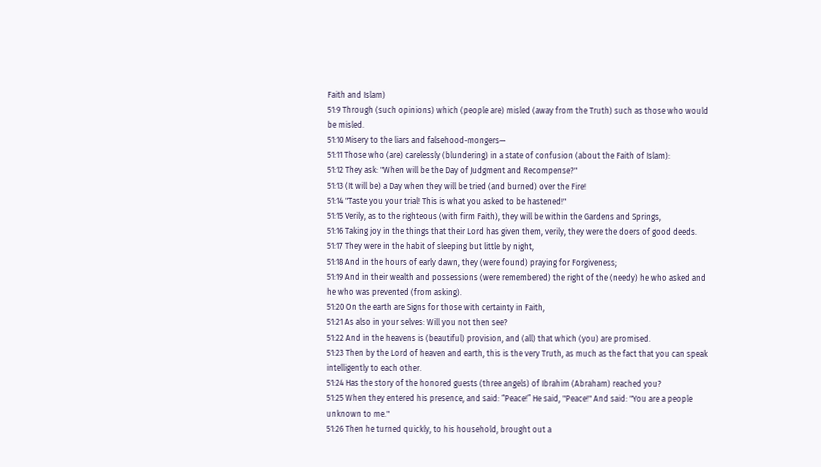Faith and Islam)
51:9 Through (such opinions) which (people are) misled (away from the Truth) such as those who would be misled.
51:10 Misery to the liars and falsehood-mongers—
51:11 Those who (are) carelessly (blundering) in a state of confusion (about the Faith of Islam):
51:12 They ask: "When will be the Day of Judgment and Recompense?"
51:13 (It will be) a Day when they will be tried (and burned) over the Fire!
51:14 "Taste you your trial! This is what you asked to be hastened!"
51:15 Verily, as to the righteous (with firm Faith), they will be within the Gardens and Springs,
51:16 Taking joy in the things that their Lord has given them, verily, they were the doers of good deeds.
51:17 They were in the habit of sleeping but little by night,
51:18 And in the hours of early dawn, they (were found) praying for Forgiveness;
51:19 And in their wealth and possessions (were remembered) the right of the (needy) he who asked and he who was prevented (from asking).
51:20 On the earth are Signs for those with certainty in Faith,
51:21 As also in your selves: Will you not then see?
51:22 And in the heavens is (beautiful) provision, and (all) that which (you) are promised.
51:23 Then by the Lord of heaven and earth, this is the very Truth, as much as the fact that you can speak intelligently to each other.
51:24 Has the story of the honored guests (three angels) of Ibrahim (Abraham) reached you?
51:25 When they entered his presence, and said: “Peace!” He said, "Peace!" And said: "You are a people unknown to me."
51:26 Then he turned quickly, to his household, brought out a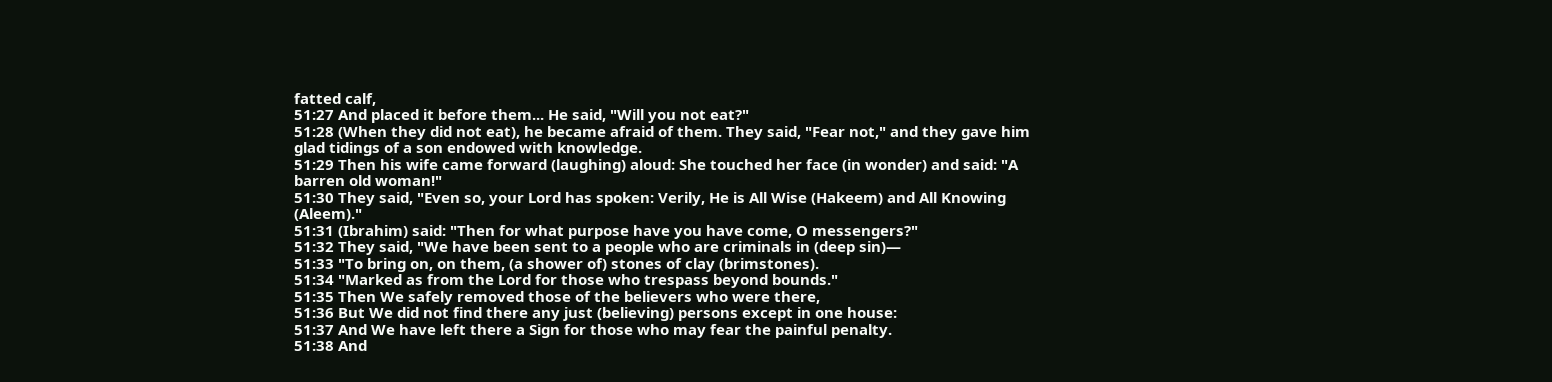fatted calf,
51:27 And placed it before them... He said, "Will you not eat?"
51:28 (When they did not eat), he became afraid of them. They said, "Fear not," and they gave him glad tidings of a son endowed with knowledge.
51:29 Then his wife came forward (laughing) aloud: She touched her face (in wonder) and said: "A barren old woman!"
51:30 They said, "Even so, your Lord has spoken: Verily, He is All Wise (Hakeem) and All Knowing (Aleem)."
51:31 (Ibrahim) said: "Then for what purpose have you have come, O messengers?"
51:32 They said, "We have been sent to a people who are criminals in (deep sin)—
51:33 "To bring on, on them, (a shower of) stones of clay (brimstones).
51:34 "Marked as from the Lord for those who trespass beyond bounds."
51:35 Then We safely removed those of the believers who were there,
51:36 But We did not find there any just (believing) persons except in one house:
51:37 And We have left there a Sign for those who may fear the painful penalty.
51:38 And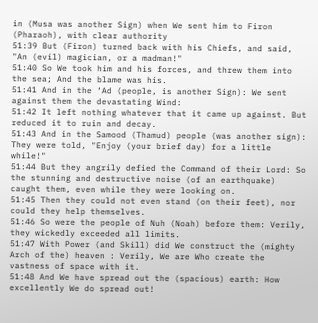in (Musa was another Sign) when We sent him to Firon (Pharaoh), with clear authority
51:39 But (Firon) turned back with his Chiefs, and said, "An (evil) magician, or a madman!"
51:40 So We took him and his forces, and threw them into the sea; And the blame was his.
51:41 And in the ‘Ad (people, is another Sign): We sent against them the devastating Wind:
51:42 It left nothing whatever that it came up against. But reduced it to ruin and decay.
51:43 And in the Samood (Thamud) people (was another sign): They were told, "Enjoy (your brief day) for a little while!"
51:44 But they angrily defied the Command of their Lord: So the stunning and destructive noise (of an earthquake) caught them, even while they were looking on.
51:45 Then they could not even stand (on their feet), nor could they help themselves.
51:46 So were the people of Nuh (Noah) before them: Verily, they wickedly exceeded all limits.
51:47 With Power (and Skill) did We construct the (mighty Arch of the) heaven : Verily, We are Who create the vastness of space with it.
51:48 And We have spread out the (spacious) earth: How excellently We do spread out!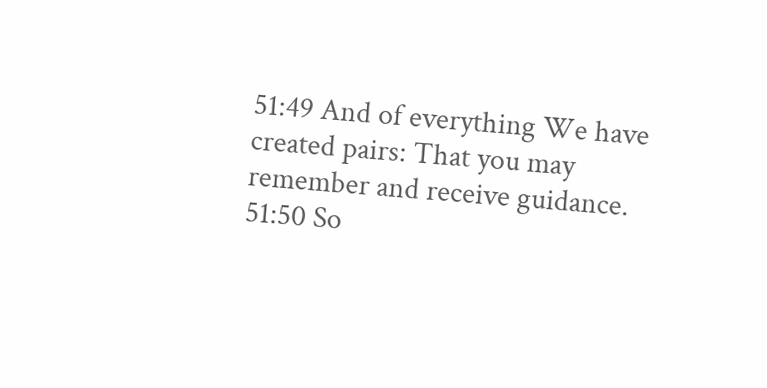51:49 And of everything We have created pairs: That you may remember and receive guidance.
51:50 So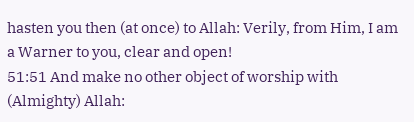hasten you then (at once) to Allah: Verily, from Him, I am a Warner to you, clear and open!
51:51 And make no other object of worship with (Almighty) Allah: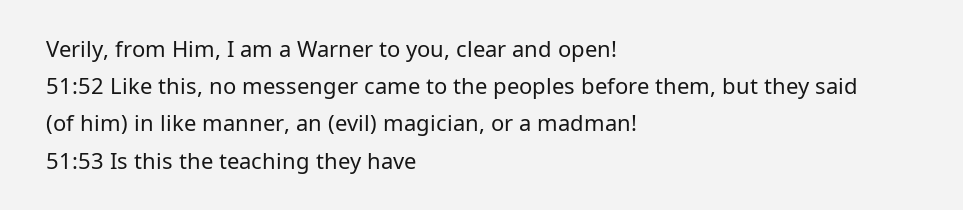Verily, from Him, I am a Warner to you, clear and open!
51:52 Like this, no messenger came to the peoples before them, but they said (of him) in like manner, an (evil) magician, or a madman!
51:53 Is this the teaching they have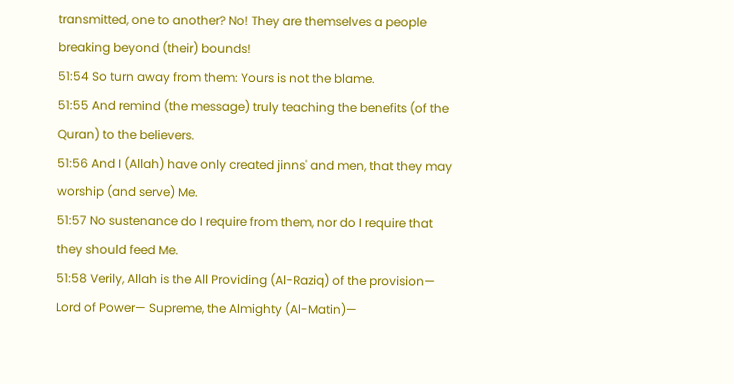transmitted, one to another? No! They are themselves a people breaking beyond (their) bounds!
51:54 So turn away from them: Yours is not the blame.
51:55 And remind (the message) truly teaching the benefits (of the Quran) to the believers.
51:56 And I (Allah) have only created jinns' and men, that they may worship (and serve) Me.
51:57 No sustenance do I require from them, nor do I require that they should feed Me.
51:58 Verily, Allah is the All Providing (Al-Raziq) of the provision— Lord of Power— Supreme, the Almighty (Al-Matin)—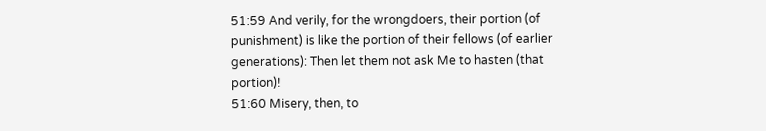51:59 And verily, for the wrongdoers, their portion (of punishment) is like the portion of their fellows (of earlier generations): Then let them not ask Me to hasten (that portion)!
51:60 Misery, then, to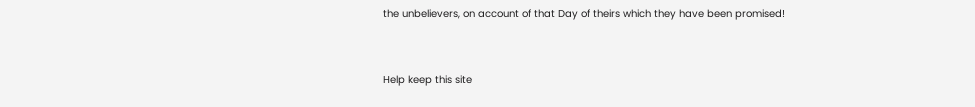the unbelievers, on account of that Day of theirs which they have been promised!


Help keep this site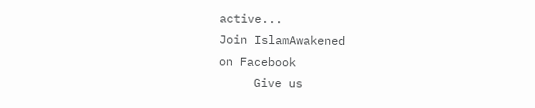active...
Join IslamAwakened
on Facebook
     Give us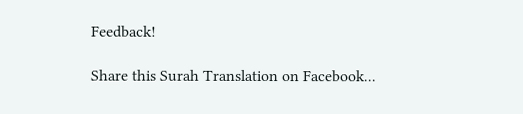Feedback!

Share this Surah Translation on Facebook...